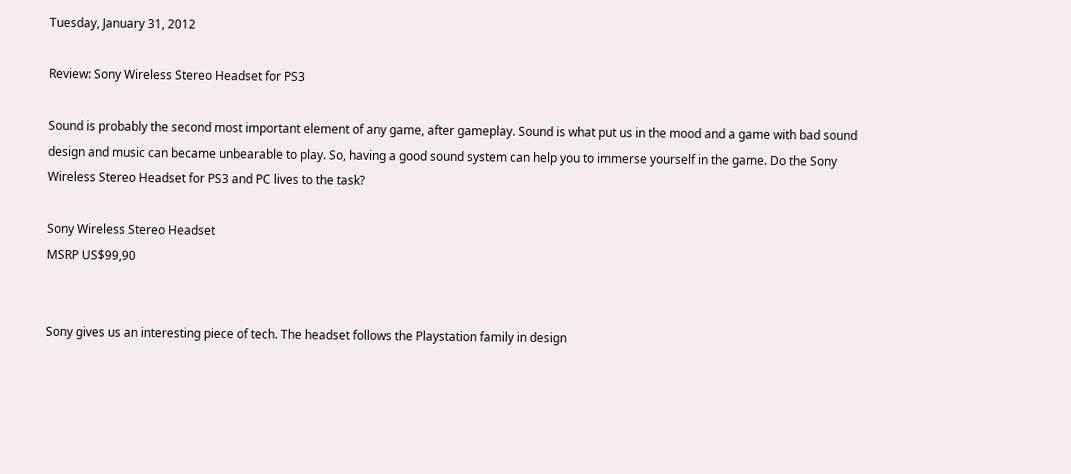Tuesday, January 31, 2012

Review: Sony Wireless Stereo Headset for PS3

Sound is probably the second most important element of any game, after gameplay. Sound is what put us in the mood and a game with bad sound design and music can became unbearable to play. So, having a good sound system can help you to immerse yourself in the game. Do the Sony Wireless Stereo Headset for PS3 and PC lives to the task?

Sony Wireless Stereo Headset
MSRP US$99,90


Sony gives us an interesting piece of tech. The headset follows the Playstation family in design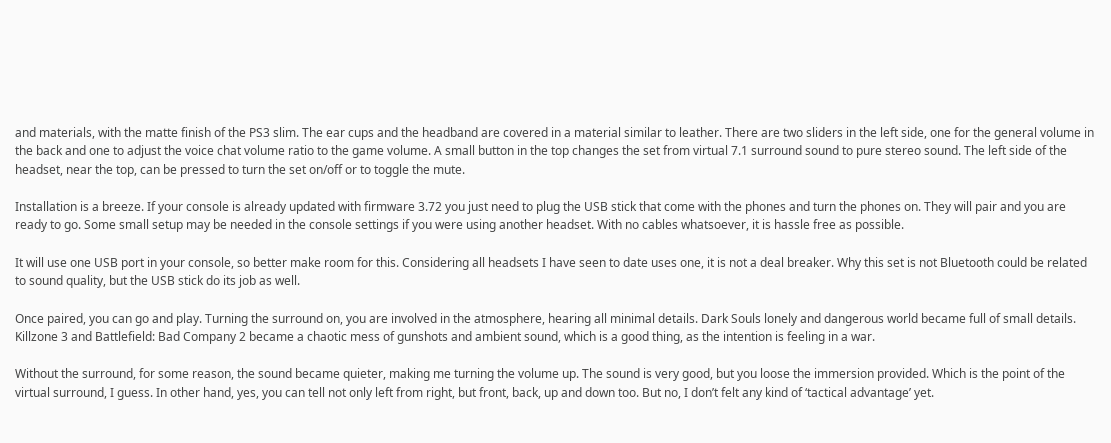and materials, with the matte finish of the PS3 slim. The ear cups and the headband are covered in a material similar to leather. There are two sliders in the left side, one for the general volume in the back and one to adjust the voice chat volume ratio to the game volume. A small button in the top changes the set from virtual 7.1 surround sound to pure stereo sound. The left side of the headset, near the top, can be pressed to turn the set on/off or to toggle the mute.

Installation is a breeze. If your console is already updated with firmware 3.72 you just need to plug the USB stick that come with the phones and turn the phones on. They will pair and you are ready to go. Some small setup may be needed in the console settings if you were using another headset. With no cables whatsoever, it is hassle free as possible.

It will use one USB port in your console, so better make room for this. Considering all headsets I have seen to date uses one, it is not a deal breaker. Why this set is not Bluetooth could be related to sound quality, but the USB stick do its job as well.

Once paired, you can go and play. Turning the surround on, you are involved in the atmosphere, hearing all minimal details. Dark Souls lonely and dangerous world became full of small details. Killzone 3 and Battlefield: Bad Company 2 became a chaotic mess of gunshots and ambient sound, which is a good thing, as the intention is feeling in a war.

Without the surround, for some reason, the sound became quieter, making me turning the volume up. The sound is very good, but you loose the immersion provided. Which is the point of the virtual surround, I guess. In other hand, yes, you can tell not only left from right, but front, back, up and down too. But no, I don’t felt any kind of ‘tactical advantage’ yet.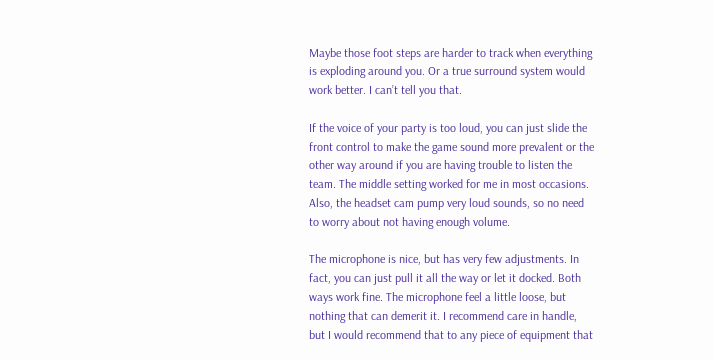Maybe those foot steps are harder to track when everything is exploding around you. Or a true surround system would work better. I can’t tell you that.

If the voice of your party is too loud, you can just slide the front control to make the game sound more prevalent or the other way around if you are having trouble to listen the team. The middle setting worked for me in most occasions. Also, the headset cam pump very loud sounds, so no need to worry about not having enough volume.

The microphone is nice, but has very few adjustments. In fact, you can just pull it all the way or let it docked. Both ways work fine. The microphone feel a little loose, but nothing that can demerit it. I recommend care in handle, but I would recommend that to any piece of equipment that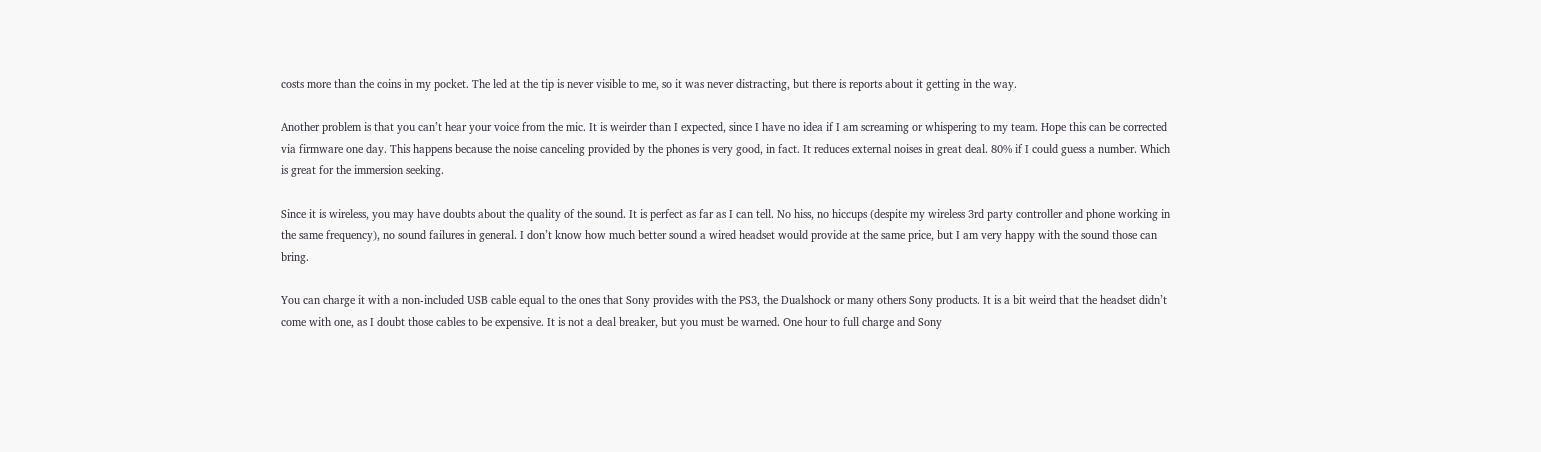costs more than the coins in my pocket. The led at the tip is never visible to me, so it was never distracting, but there is reports about it getting in the way.

Another problem is that you can’t hear your voice from the mic. It is weirder than I expected, since I have no idea if I am screaming or whispering to my team. Hope this can be corrected via firmware one day. This happens because the noise canceling provided by the phones is very good, in fact. It reduces external noises in great deal. 80% if I could guess a number. Which is great for the immersion seeking.

Since it is wireless, you may have doubts about the quality of the sound. It is perfect as far as I can tell. No hiss, no hiccups (despite my wireless 3rd party controller and phone working in the same frequency), no sound failures in general. I don’t know how much better sound a wired headset would provide at the same price, but I am very happy with the sound those can bring.

You can charge it with a non-included USB cable equal to the ones that Sony provides with the PS3, the Dualshock or many others Sony products. It is a bit weird that the headset didn’t come with one, as I doubt those cables to be expensive. It is not a deal breaker, but you must be warned. One hour to full charge and Sony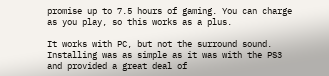promise up to 7.5 hours of gaming. You can charge as you play, so this works as a plus.

It works with PC, but not the surround sound. Installing was as simple as it was with the PS3 and provided a great deal of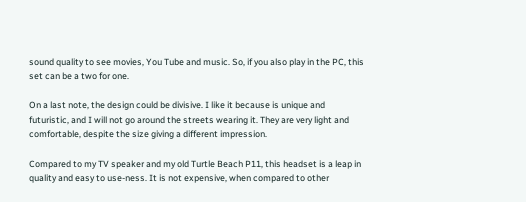sound quality to see movies, You Tube and music. So, if you also play in the PC, this set can be a two for one.

On a last note, the design could be divisive. I like it because is unique and futuristic, and I will not go around the streets wearing it. They are very light and comfortable, despite the size giving a different impression.

Compared to my TV speaker and my old Turtle Beach P11, this headset is a leap in quality and easy to use-ness. It is not expensive, when compared to other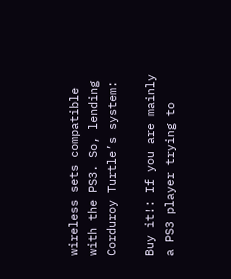wireless sets compatible with the PS3. So, lending Corduroy Turtle’s system:

Buy it!: If you are mainly a PS3 player trying to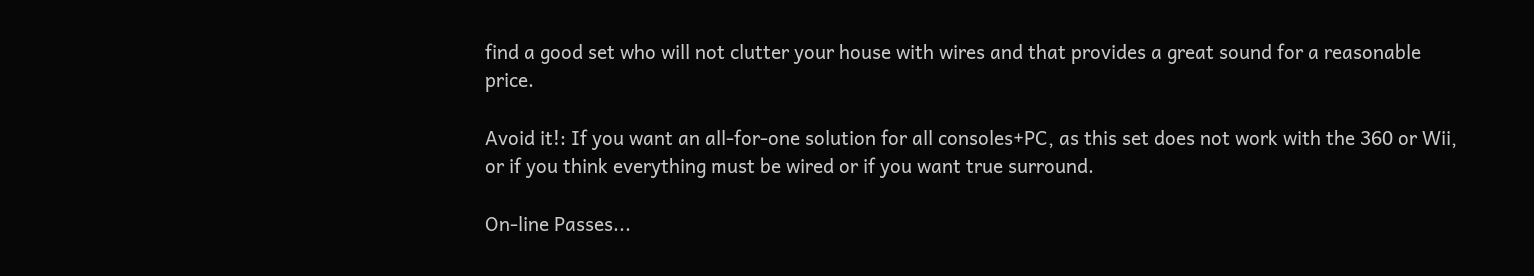find a good set who will not clutter your house with wires and that provides a great sound for a reasonable price.

Avoid it!: If you want an all-for-one solution for all consoles+PC, as this set does not work with the 360 or Wii, or if you think everything must be wired or if you want true surround.

On-line Passes...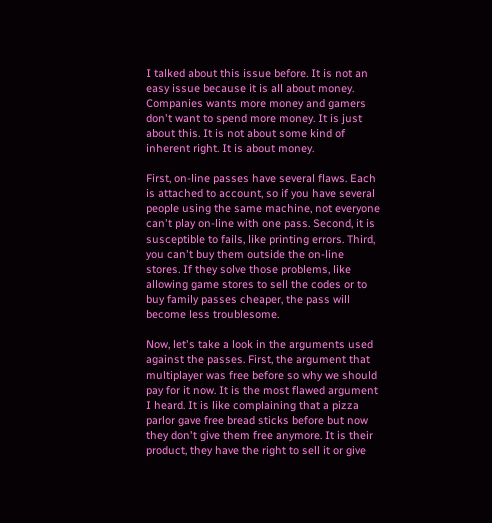I talked about this issue before. It is not an easy issue because it is all about money. Companies wants more money and gamers don't want to spend more money. It is just about this. It is not about some kind of inherent right. It is about money.

First, on-line passes have several flaws. Each is attached to account, so if you have several people using the same machine, not everyone can't play on-line with one pass. Second, it is susceptible to fails, like printing errors. Third, you can't buy them outside the on-line stores. If they solve those problems, like allowing game stores to sell the codes or to buy family passes cheaper, the pass will become less troublesome.

Now, let's take a look in the arguments used against the passes. First, the argument that multiplayer was free before so why we should pay for it now. It is the most flawed argument I heard. It is like complaining that a pizza parlor gave free bread sticks before but now they don't give them free anymore. It is their product, they have the right to sell it or give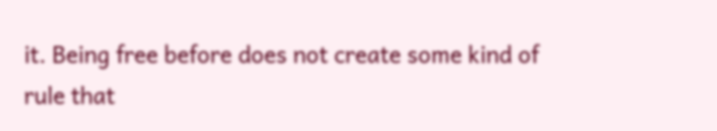it. Being free before does not create some kind of rule that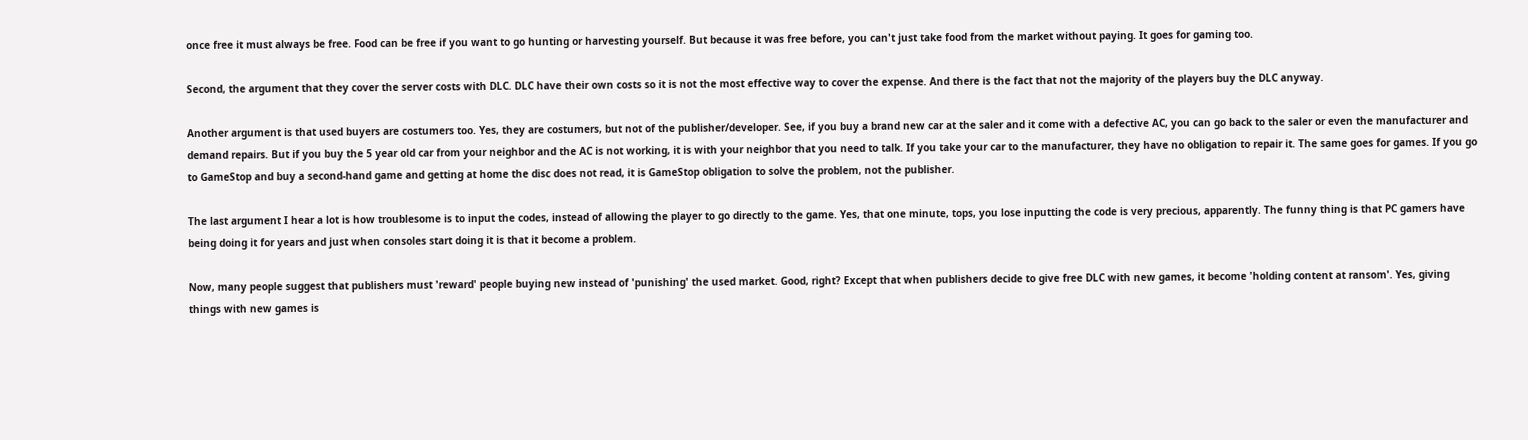once free it must always be free. Food can be free if you want to go hunting or harvesting yourself. But because it was free before, you can't just take food from the market without paying. It goes for gaming too.

Second, the argument that they cover the server costs with DLC. DLC have their own costs so it is not the most effective way to cover the expense. And there is the fact that not the majority of the players buy the DLC anyway.

Another argument is that used buyers are costumers too. Yes, they are costumers, but not of the publisher/developer. See, if you buy a brand new car at the saler and it come with a defective AC, you can go back to the saler or even the manufacturer and demand repairs. But if you buy the 5 year old car from your neighbor and the AC is not working, it is with your neighbor that you need to talk. If you take your car to the manufacturer, they have no obligation to repair it. The same goes for games. If you go to GameStop and buy a second-hand game and getting at home the disc does not read, it is GameStop obligation to solve the problem, not the publisher.

The last argument I hear a lot is how troublesome is to input the codes, instead of allowing the player to go directly to the game. Yes, that one minute, tops, you lose inputting the code is very precious, apparently. The funny thing is that PC gamers have being doing it for years and just when consoles start doing it is that it become a problem.

Now, many people suggest that publishers must 'reward' people buying new instead of 'punishing' the used market. Good, right? Except that when publishers decide to give free DLC with new games, it become 'holding content at ransom'. Yes, giving things with new games is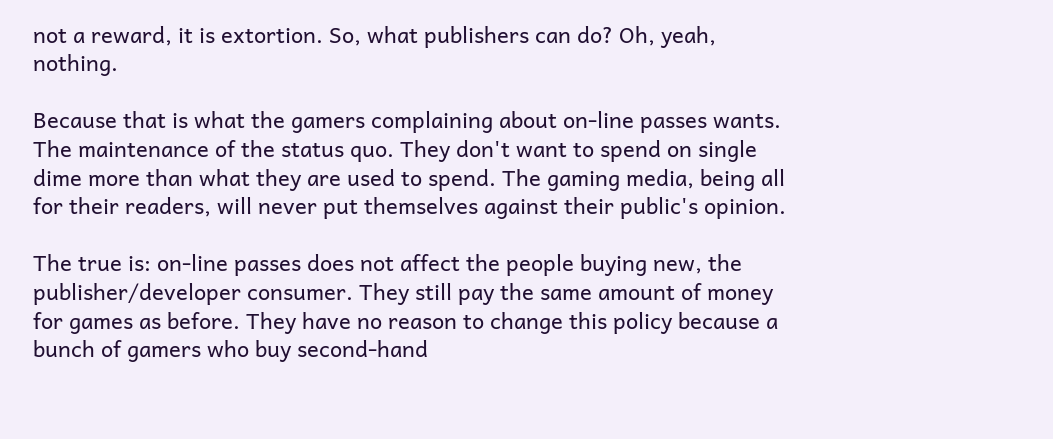not a reward, it is extortion. So, what publishers can do? Oh, yeah, nothing.

Because that is what the gamers complaining about on-line passes wants. The maintenance of the status quo. They don't want to spend on single dime more than what they are used to spend. The gaming media, being all for their readers, will never put themselves against their public's opinion.

The true is: on-line passes does not affect the people buying new, the publisher/developer consumer. They still pay the same amount of money for games as before. They have no reason to change this policy because a bunch of gamers who buy second-hand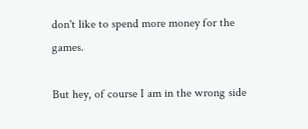don't like to spend more money for the games.

But hey, of course I am in the wrong side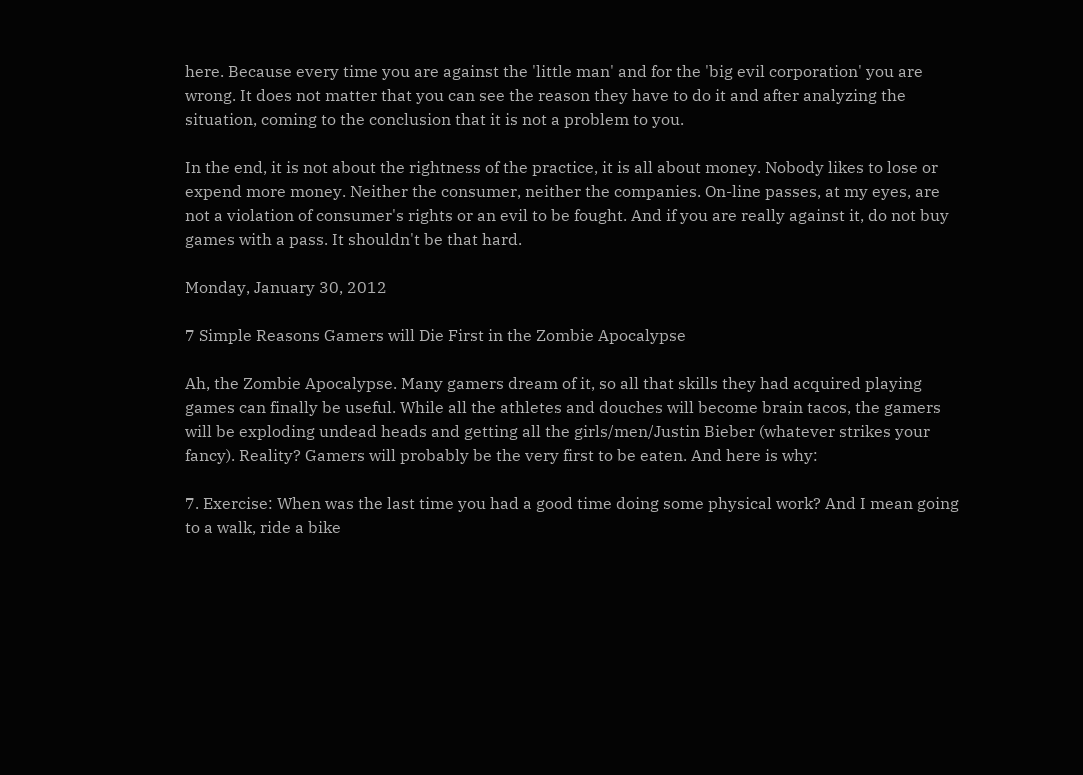here. Because every time you are against the 'little man' and for the 'big evil corporation' you are wrong. It does not matter that you can see the reason they have to do it and after analyzing the situation, coming to the conclusion that it is not a problem to you.

In the end, it is not about the rightness of the practice, it is all about money. Nobody likes to lose or expend more money. Neither the consumer, neither the companies. On-line passes, at my eyes, are not a violation of consumer's rights or an evil to be fought. And if you are really against it, do not buy games with a pass. It shouldn't be that hard.

Monday, January 30, 2012

7 Simple Reasons Gamers will Die First in the Zombie Apocalypse

Ah, the Zombie Apocalypse. Many gamers dream of it, so all that skills they had acquired playing games can finally be useful. While all the athletes and douches will become brain tacos, the gamers will be exploding undead heads and getting all the girls/men/Justin Bieber (whatever strikes your fancy). Reality? Gamers will probably be the very first to be eaten. And here is why:

7. Exercise: When was the last time you had a good time doing some physical work? And I mean going to a walk, ride a bike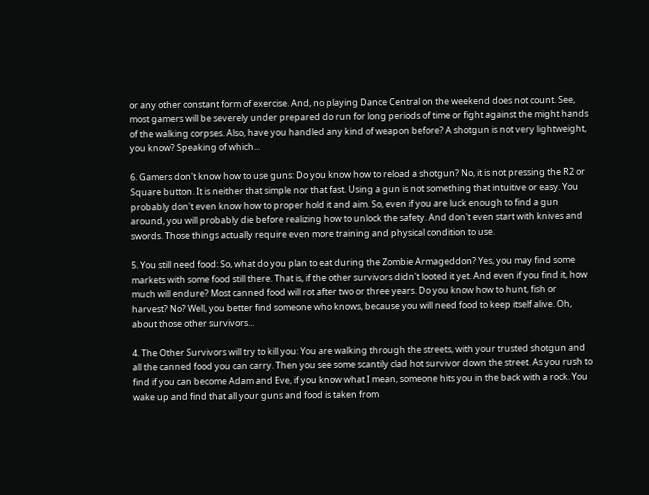or any other constant form of exercise. And, no playing Dance Central on the weekend does not count. See, most gamers will be severely under prepared do run for long periods of time or fight against the might hands of the walking corpses. Also, have you handled any kind of weapon before? A shotgun is not very lightweight, you know? Speaking of which...

6. Gamers don't know how to use guns: Do you know how to reload a shotgun? No, it is not pressing the R2 or Square button. It is neither that simple nor that fast. Using a gun is not something that intuitive or easy. You probably don't even know how to proper hold it and aim. So, even if you are luck enough to find a gun around, you will probably die before realizing how to unlock the safety. And don't even start with knives and swords. Those things actually require even more training and physical condition to use.

5. You still need food: So, what do you plan to eat during the Zombie Armageddon? Yes, you may find some markets with some food still there. That is, if the other survivors didn't looted it yet. And even if you find it, how much will endure? Most canned food will rot after two or three years. Do you know how to hunt, fish or harvest? No? Well, you better find someone who knows, because you will need food to keep itself alive. Oh, about those other survivors...

4. The Other Survivors will try to kill you: You are walking through the streets, with your trusted shotgun and all the canned food you can carry. Then you see some scantily clad hot survivor down the street. As you rush to find if you can become Adam and Eve, if you know what I mean, someone hits you in the back with a rock. You wake up and find that all your guns and food is taken from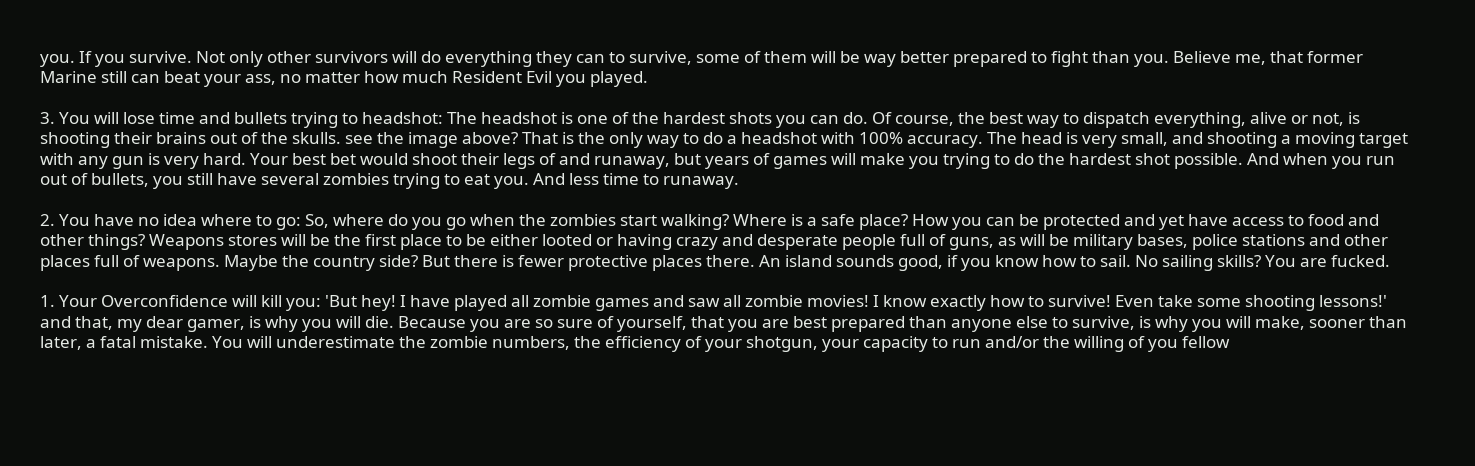you. If you survive. Not only other survivors will do everything they can to survive, some of them will be way better prepared to fight than you. Believe me, that former Marine still can beat your ass, no matter how much Resident Evil you played.

3. You will lose time and bullets trying to headshot: The headshot is one of the hardest shots you can do. Of course, the best way to dispatch everything, alive or not, is shooting their brains out of the skulls. see the image above? That is the only way to do a headshot with 100% accuracy. The head is very small, and shooting a moving target with any gun is very hard. Your best bet would shoot their legs of and runaway, but years of games will make you trying to do the hardest shot possible. And when you run out of bullets, you still have several zombies trying to eat you. And less time to runaway.

2. You have no idea where to go: So, where do you go when the zombies start walking? Where is a safe place? How you can be protected and yet have access to food and other things? Weapons stores will be the first place to be either looted or having crazy and desperate people full of guns, as will be military bases, police stations and other places full of weapons. Maybe the country side? But there is fewer protective places there. An island sounds good, if you know how to sail. No sailing skills? You are fucked.

1. Your Overconfidence will kill you: 'But hey! I have played all zombie games and saw all zombie movies! I know exactly how to survive! Even take some shooting lessons!' and that, my dear gamer, is why you will die. Because you are so sure of yourself, that you are best prepared than anyone else to survive, is why you will make, sooner than later, a fatal mistake. You will underestimate the zombie numbers, the efficiency of your shotgun, your capacity to run and/or the willing of you fellow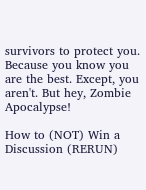survivors to protect you. Because you know you are the best. Except, you aren't. But hey, Zombie Apocalypse!

How to (NOT) Win a Discussion (RERUN)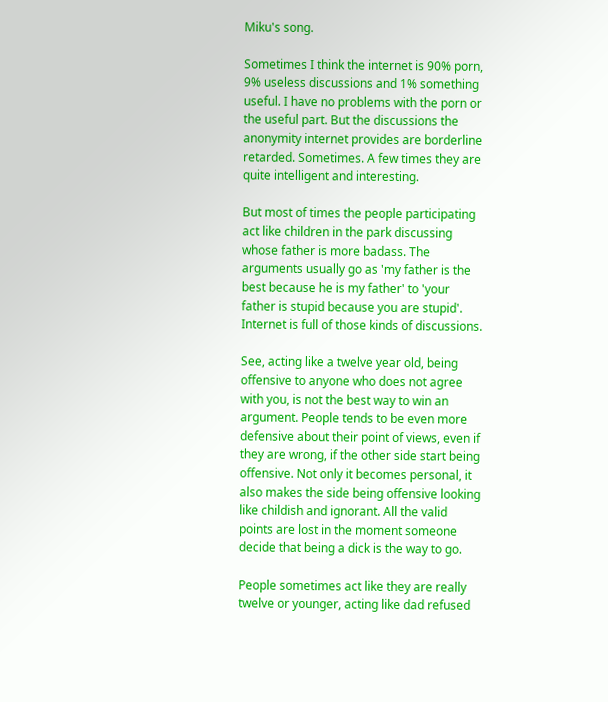Miku's song.

Sometimes I think the internet is 90% porn, 9% useless discussions and 1% something useful. I have no problems with the porn or the useful part. But the discussions the anonymity internet provides are borderline retarded. Sometimes. A few times they are quite intelligent and interesting.

But most of times the people participating act like children in the park discussing whose father is more badass. The arguments usually go as 'my father is the best because he is my father' to 'your father is stupid because you are stupid'. Internet is full of those kinds of discussions.

See, acting like a twelve year old, being offensive to anyone who does not agree with you, is not the best way to win an argument. People tends to be even more defensive about their point of views, even if they are wrong, if the other side start being offensive. Not only it becomes personal, it also makes the side being offensive looking like childish and ignorant. All the valid points are lost in the moment someone decide that being a dick is the way to go.

People sometimes act like they are really twelve or younger, acting like dad refused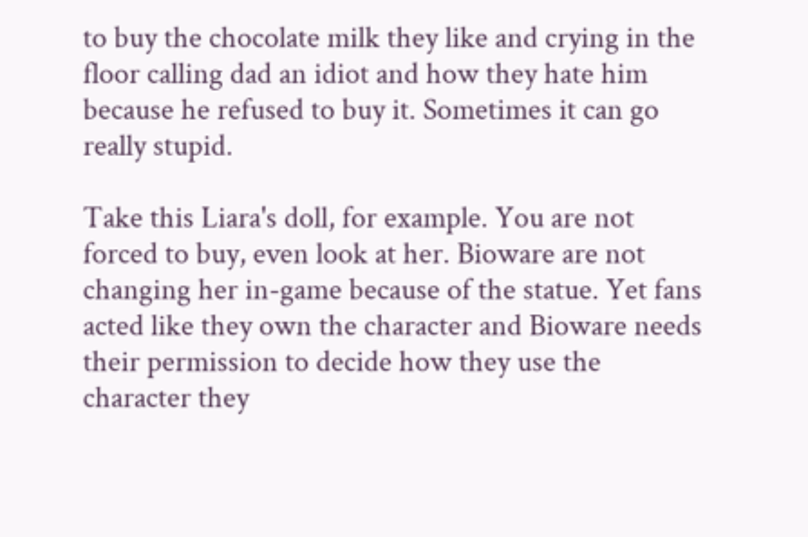to buy the chocolate milk they like and crying in the floor calling dad an idiot and how they hate him because he refused to buy it. Sometimes it can go really stupid.

Take this Liara's doll, for example. You are not forced to buy, even look at her. Bioware are not changing her in-game because of the statue. Yet fans acted like they own the character and Bioware needs their permission to decide how they use the character they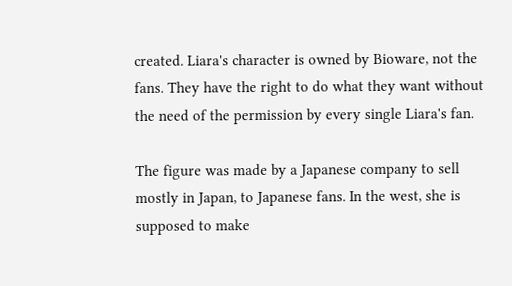created. Liara's character is owned by Bioware, not the fans. They have the right to do what they want without the need of the permission by every single Liara's fan.

The figure was made by a Japanese company to sell mostly in Japan, to Japanese fans. In the west, she is supposed to make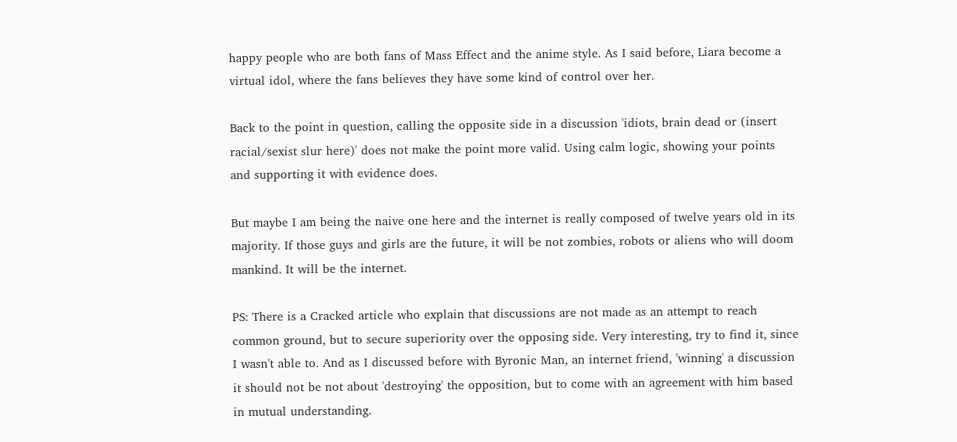happy people who are both fans of Mass Effect and the anime style. As I said before, Liara become a virtual idol, where the fans believes they have some kind of control over her.

Back to the point in question, calling the opposite side in a discussion 'idiots, brain dead or (insert racial/sexist slur here)' does not make the point more valid. Using calm logic, showing your points and supporting it with evidence does.

But maybe I am being the naive one here and the internet is really composed of twelve years old in its majority. If those guys and girls are the future, it will be not zombies, robots or aliens who will doom mankind. It will be the internet.

PS: There is a Cracked article who explain that discussions are not made as an attempt to reach common ground, but to secure superiority over the opposing side. Very interesting, try to find it, since I wasn't able to. And as I discussed before with Byronic Man, an internet friend, 'winning' a discussion it should not be not about 'destroying' the opposition, but to come with an agreement with him based in mutual understanding.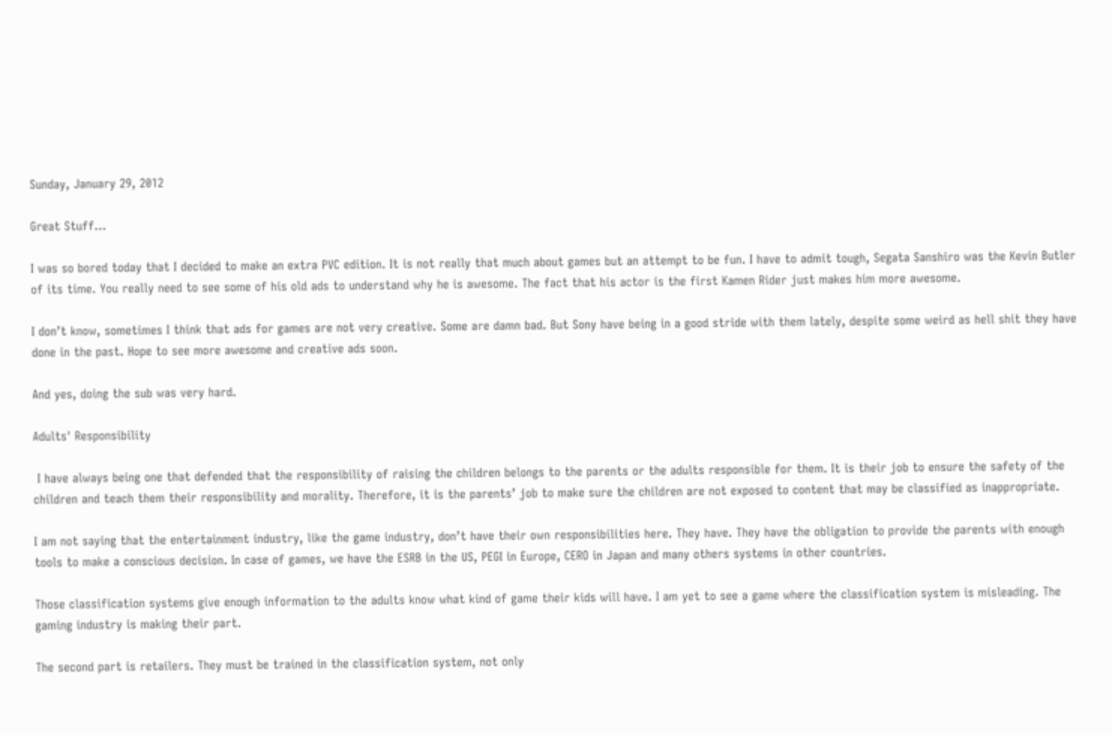Sunday, January 29, 2012

Great Stuff...

I was so bored today that I decided to make an extra PVC edition. It is not really that much about games but an attempt to be fun. I have to admit tough, Segata Sanshiro was the Kevin Butler of its time. You really need to see some of his old ads to understand why he is awesome. The fact that his actor is the first Kamen Rider just makes him more awesome.

I don’t know, sometimes I think that ads for games are not very creative. Some are damn bad. But Sony have being in a good stride with them lately, despite some weird as hell shit they have done in the past. Hope to see more awesome and creative ads soon.

And yes, doing the sub was very hard.

Adults' Responsibility

 I have always being one that defended that the responsibility of raising the children belongs to the parents or the adults responsible for them. It is their job to ensure the safety of the children and teach them their responsibility and morality. Therefore, it is the parents’ job to make sure the children are not exposed to content that may be classified as inappropriate.

I am not saying that the entertainment industry, like the game industry, don’t have their own responsibilities here. They have. They have the obligation to provide the parents with enough tools to make a conscious decision. In case of games, we have the ESRB in the US, PEGI in Europe, CERO in Japan and many others systems in other countries.

Those classification systems give enough information to the adults know what kind of game their kids will have. I am yet to see a game where the classification system is misleading. The gaming industry is making their part.

The second part is retailers. They must be trained in the classification system, not only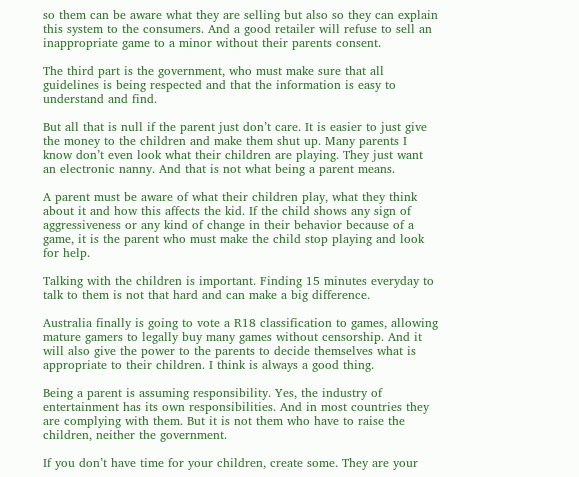so them can be aware what they are selling but also so they can explain this system to the consumers. And a good retailer will refuse to sell an inappropriate game to a minor without their parents consent.

The third part is the government, who must make sure that all guidelines is being respected and that the information is easy to understand and find.

But all that is null if the parent just don’t care. It is easier to just give the money to the children and make them shut up. Many parents I know don’t even look what their children are playing. They just want an electronic nanny. And that is not what being a parent means.

A parent must be aware of what their children play, what they think about it and how this affects the kid. If the child shows any sign of aggressiveness or any kind of change in their behavior because of a game, it is the parent who must make the child stop playing and look for help.

Talking with the children is important. Finding 15 minutes everyday to talk to them is not that hard and can make a big difference.

Australia finally is going to vote a R18 classification to games, allowing mature gamers to legally buy many games without censorship. And it will also give the power to the parents to decide themselves what is appropriate to their children. I think is always a good thing.

Being a parent is assuming responsibility. Yes, the industry of entertainment has its own responsibilities. And in most countries they are complying with them. But it is not them who have to raise the children, neither the government.

If you don’t have time for your children, create some. They are your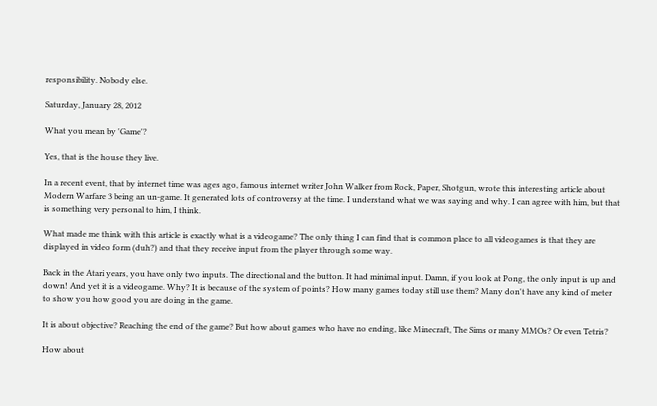responsibility. Nobody else.

Saturday, January 28, 2012

What you mean by 'Game'?

Yes, that is the house they live.

In a recent event, that by internet time was ages ago, famous internet writer John Walker from Rock, Paper, Shotgun, wrote this interesting article about Modern Warfare 3 being an un-game. It generated lots of controversy at the time. I understand what we was saying and why. I can agree with him, but that is something very personal to him, I think.

What made me think with this article is exactly what is a videogame? The only thing I can find that is common place to all videogames is that they are displayed in video form (duh?) and that they receive input from the player through some way.

Back in the Atari years, you have only two inputs. The directional and the button. It had minimal input. Damn, if you look at Pong, the only input is up and down! And yet it is a videogame. Why? It is because of the system of points? How many games today still use them? Many don't have any kind of meter to show you how good you are doing in the game.

It is about objective? Reaching the end of the game? But how about games who have no ending, like Minecraft, The Sims or many MMOs? Or even Tetris?

How about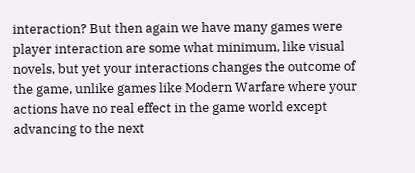interaction? But then again we have many games were player interaction are some what minimum, like visual novels, but yet your interactions changes the outcome of the game, unlike games like Modern Warfare where your actions have no real effect in the game world except advancing to the next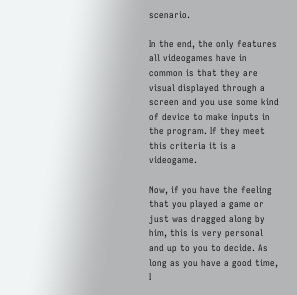scenario.

In the end, the only features all videogames have in common is that they are visual displayed through a screen and you use some kind of device to make inputs in the program. If they meet this criteria it is a videogame.

Now, if you have the feeling that you played a game or just was dragged along by him, this is very personal and up to you to decide. As long as you have a good time, I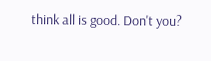think all is good. Don't you?